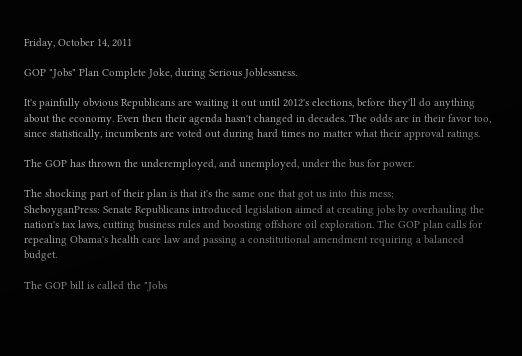Friday, October 14, 2011

GOP "Jobs" Plan Complete Joke, during Serious Joblessness.

It's painfully obvious Republicans are waiting it out until 2012's elections, before they'll do anything about the economy. Even then their agenda hasn't changed in decades. The odds are in their favor too, since statistically, incumbents are voted out during hard times no matter what their approval ratings.

The GOP has thrown the underemployed, and unemployed, under the bus for power.

The shocking part of their plan is that it's the same one that got us into this mess;
SheboyganPress: Senate Republicans introduced legislation aimed at creating jobs by overhauling the nation's tax laws, cutting business rules and boosting offshore oil exploration. The GOP plan calls for repealing Obama's health care law and passing a constitutional amendment requiring a balanced budget.

The GOP bill is called the "Jobs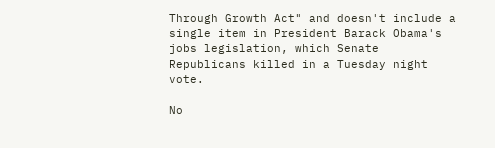Through Growth Act" and doesn't include a single item in President Barack Obama's jobs legislation, which Senate Republicans killed in a Tuesday night vote.

No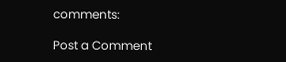comments:

Post a Comment